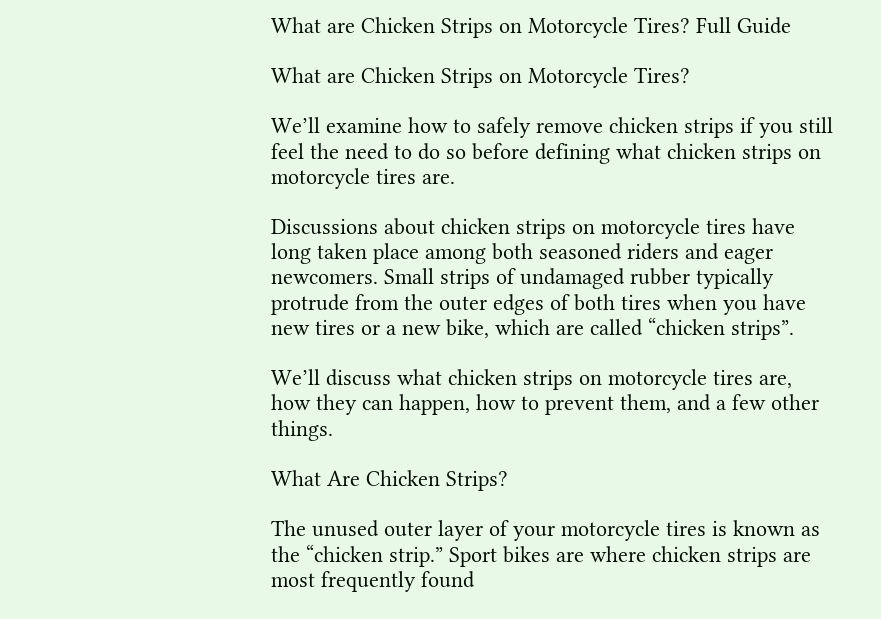What are Chicken Strips on Motorcycle Tires? Full Guide

What are Chicken Strips on Motorcycle Tires?

We’ll examine how to safely remove chicken strips if you still feel the need to do so before defining what chicken strips on motorcycle tires are.

Discussions about chicken strips on motorcycle tires have long taken place among both seasoned riders and eager newcomers. Small strips of undamaged rubber typically protrude from the outer edges of both tires when you have new tires or a new bike, which are called “chicken strips”.

We’ll discuss what chicken strips on motorcycle tires are, how they can happen, how to prevent them, and a few other things.

What Are Chicken Strips?

The unused outer layer of your motorcycle tires is known as the “chicken strip.” Sport bikes are where chicken strips are most frequently found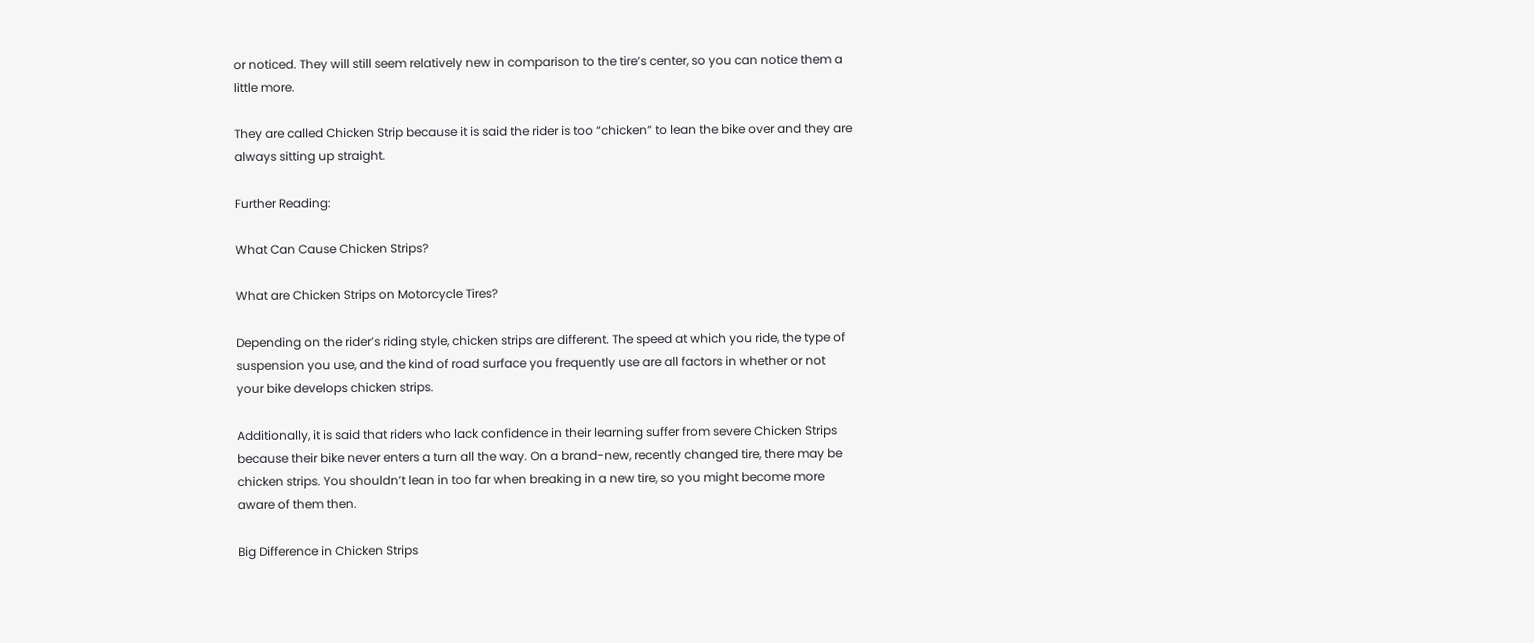or noticed. They will still seem relatively new in comparison to the tire’s center, so you can notice them a little more.

They are called Chicken Strip because it is said the rider is too “chicken” to lean the bike over and they are always sitting up straight.

Further Reading:

What Can Cause Chicken Strips?

What are Chicken Strips on Motorcycle Tires?

Depending on the rider’s riding style, chicken strips are different. The speed at which you ride, the type of suspension you use, and the kind of road surface you frequently use are all factors in whether or not your bike develops chicken strips.

Additionally, it is said that riders who lack confidence in their learning suffer from severe Chicken Strips because their bike never enters a turn all the way. On a brand-new, recently changed tire, there may be chicken strips. You shouldn’t lean in too far when breaking in a new tire, so you might become more aware of them then.

Big Difference in Chicken Strips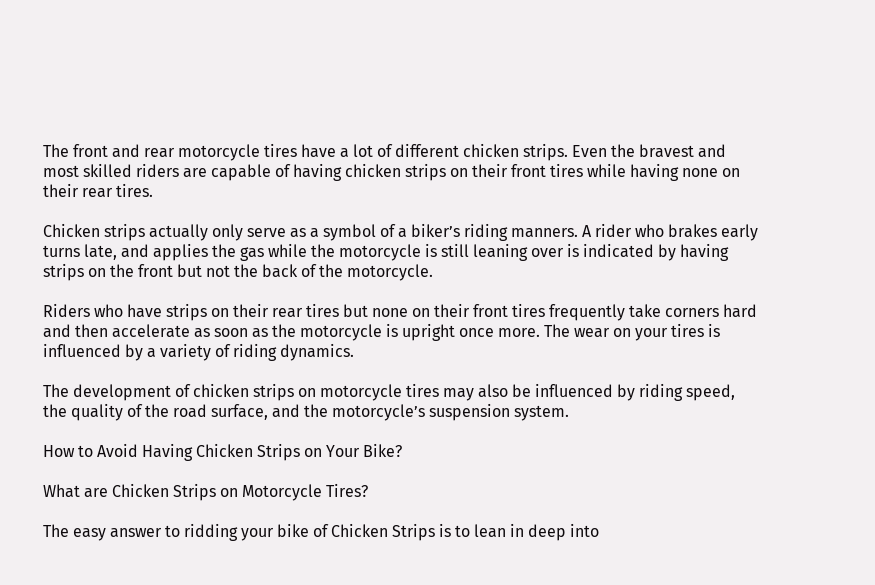The front and rear motorcycle tires have a lot of different chicken strips. Even the bravest and most skilled riders are capable of having chicken strips on their front tires while having none on their rear tires.

Chicken strips actually only serve as a symbol of a biker’s riding manners. A rider who brakes early turns late, and applies the gas while the motorcycle is still leaning over is indicated by having strips on the front but not the back of the motorcycle.

Riders who have strips on their rear tires but none on their front tires frequently take corners hard and then accelerate as soon as the motorcycle is upright once more. The wear on your tires is influenced by a variety of riding dynamics.

The development of chicken strips on motorcycle tires may also be influenced by riding speed, the quality of the road surface, and the motorcycle’s suspension system.

How to Avoid Having Chicken Strips on Your Bike?

What are Chicken Strips on Motorcycle Tires?

The easy answer to ridding your bike of Chicken Strips is to lean in deep into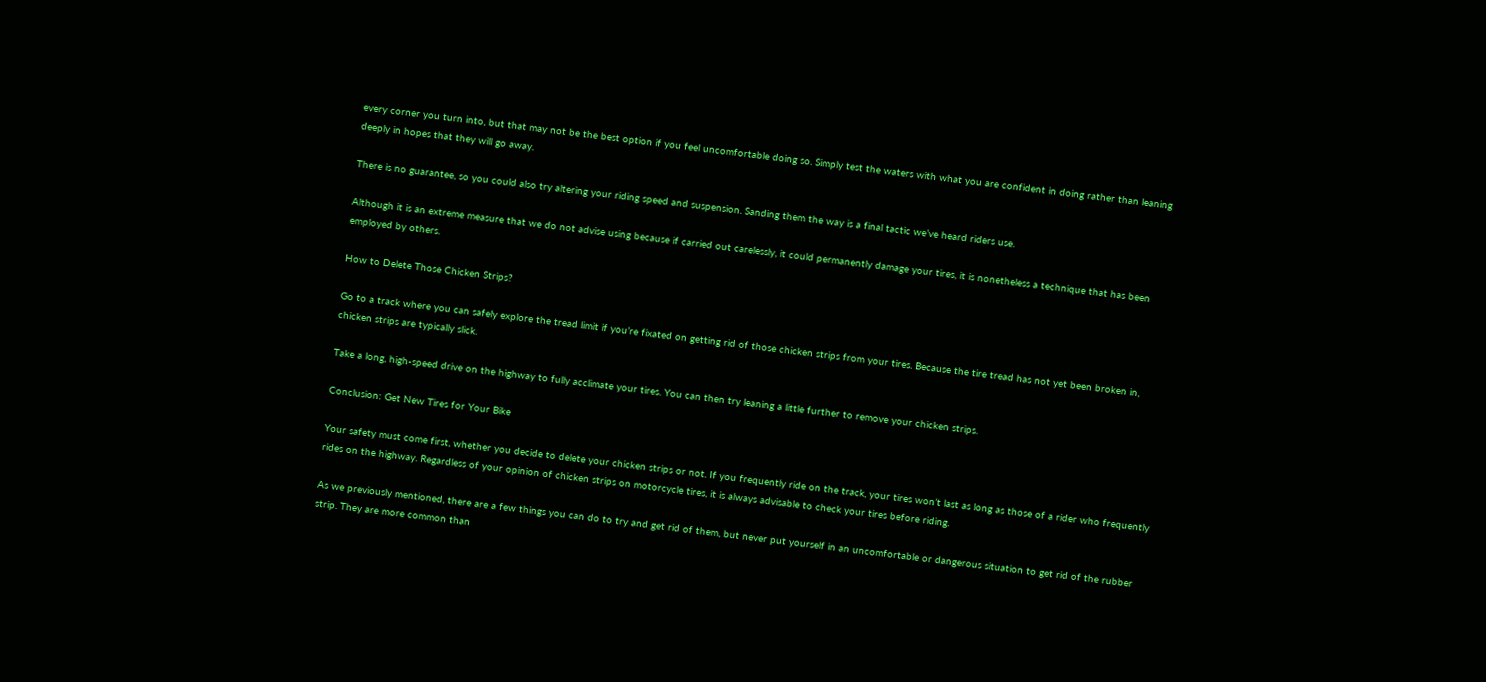every corner you turn into, but that may not be the best option if you feel uncomfortable doing so. Simply test the waters with what you are confident in doing rather than leaning deeply in hopes that they will go away.

There is no guarantee, so you could also try altering your riding speed and suspension. Sanding them the way is a final tactic we’ve heard riders use.

Although it is an extreme measure that we do not advise using because if carried out carelessly, it could permanently damage your tires, it is nonetheless a technique that has been employed by others.

How to Delete Those Chicken Strips?

Go to a track where you can safely explore the tread limit if you’re fixated on getting rid of those chicken strips from your tires. Because the tire tread has not yet been broken in, chicken strips are typically slick.

Take a long, high-speed drive on the highway to fully acclimate your tires. You can then try leaning a little further to remove your chicken strips.

Conclusion: Get New Tires for Your Bike

Your safety must come first, whether you decide to delete your chicken strips or not. If you frequently ride on the track, your tires won’t last as long as those of a rider who frequently rides on the highway. Regardless of your opinion of chicken strips on motorcycle tires, it is always advisable to check your tires before riding.

As we previously mentioned, there are a few things you can do to try and get rid of them, but never put yourself in an uncomfortable or dangerous situation to get rid of the rubber strip. They are more common than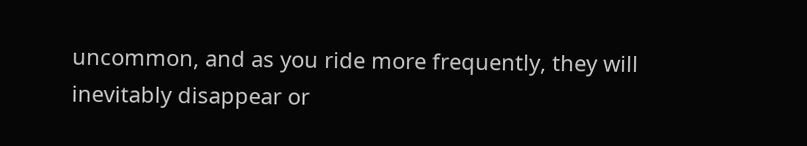uncommon, and as you ride more frequently, they will inevitably disappear or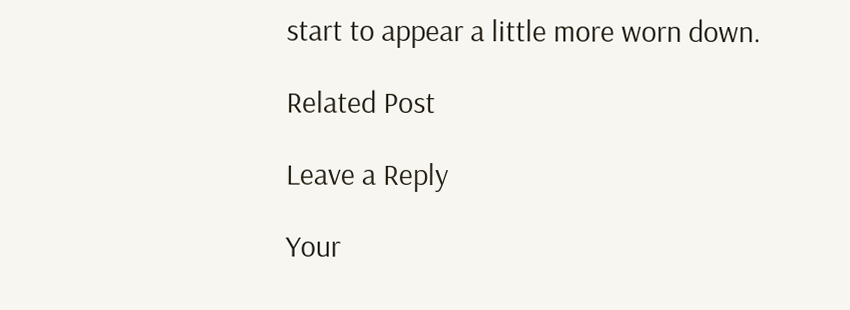start to appear a little more worn down.

Related Post

Leave a Reply

Your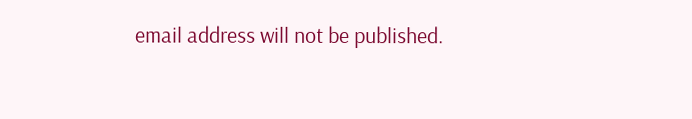email address will not be published.